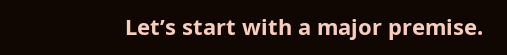Let’s start with a major premise.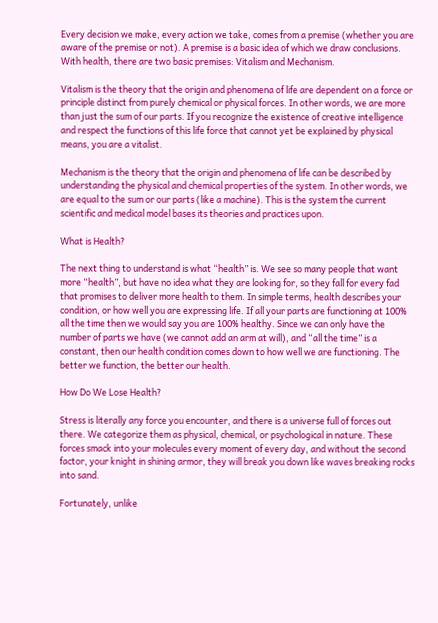Every decision we make, every action we take, comes from a premise (whether you are aware of the premise or not). A premise is a basic idea of which we draw conclusions. With health, there are two basic premises: Vitalism and Mechanism.

Vitalism is the theory that the origin and phenomena of life are dependent on a force or principle distinct from purely chemical or physical forces. In other words, we are more than just the sum of our parts. If you recognize the existence of creative intelligence and respect the functions of this life force that cannot yet be explained by physical means, you are a vitalist.

Mechanism is the theory that the origin and phenomena of life can be described by understanding the physical and chemical properties of the system. In other words, we are equal to the sum or our parts (like a machine). This is the system the current scientific and medical model bases its theories and practices upon.

What is Health?

The next thing to understand is what “health” is. We see so many people that want more “health”, but have no idea what they are looking for, so they fall for every fad that promises to deliver more health to them. In simple terms, health describes your condition, or how well you are expressing life. If all your parts are functioning at 100% all the time then we would say you are 100% healthy. Since we can only have the number of parts we have (we cannot add an arm at will), and “all the time” is a constant, then our health condition comes down to how well we are functioning. The better we function, the better our health.

How Do We Lose Health?

Stress is literally any force you encounter, and there is a universe full of forces out there. We categorize them as physical, chemical, or psychological in nature. These forces smack into your molecules every moment of every day, and without the second factor, your knight in shining armor, they will break you down like waves breaking rocks into sand.

Fortunately, unlike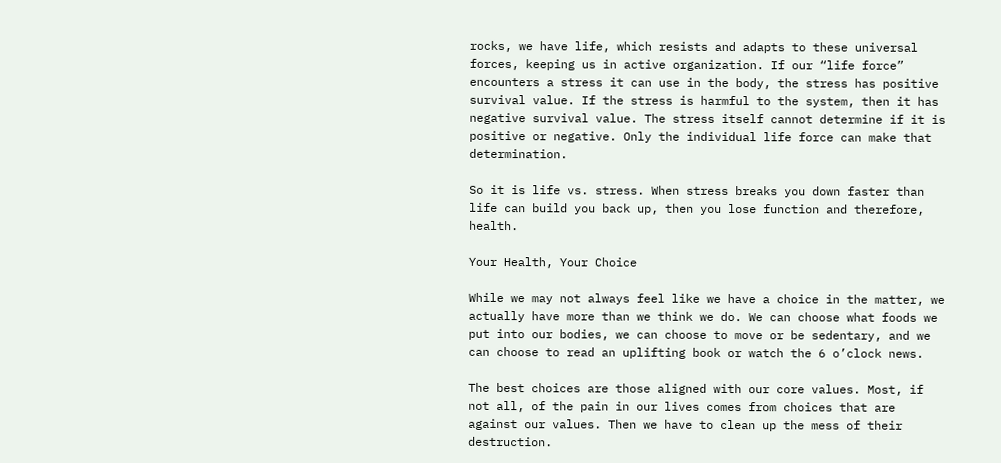rocks, we have life, which resists and adapts to these universal forces, keeping us in active organization. If our “life force” encounters a stress it can use in the body, the stress has positive survival value. If the stress is harmful to the system, then it has negative survival value. The stress itself cannot determine if it is positive or negative. Only the individual life force can make that determination.

So it is life vs. stress. When stress breaks you down faster than life can build you back up, then you lose function and therefore, health.

Your Health, Your Choice

While we may not always feel like we have a choice in the matter, we actually have more than we think we do. We can choose what foods we put into our bodies, we can choose to move or be sedentary, and we can choose to read an uplifting book or watch the 6 o’clock news.

The best choices are those aligned with our core values. Most, if not all, of the pain in our lives comes from choices that are against our values. Then we have to clean up the mess of their destruction.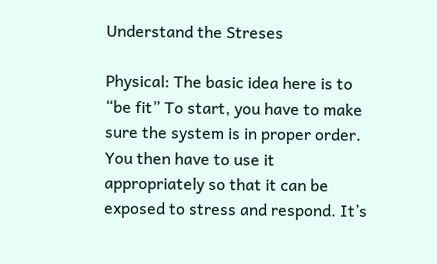Understand the Streses

Physical: The basic idea here is to “be fit” To start, you have to make sure the system is in proper order. You then have to use it appropriately so that it can be exposed to stress and respond. It’s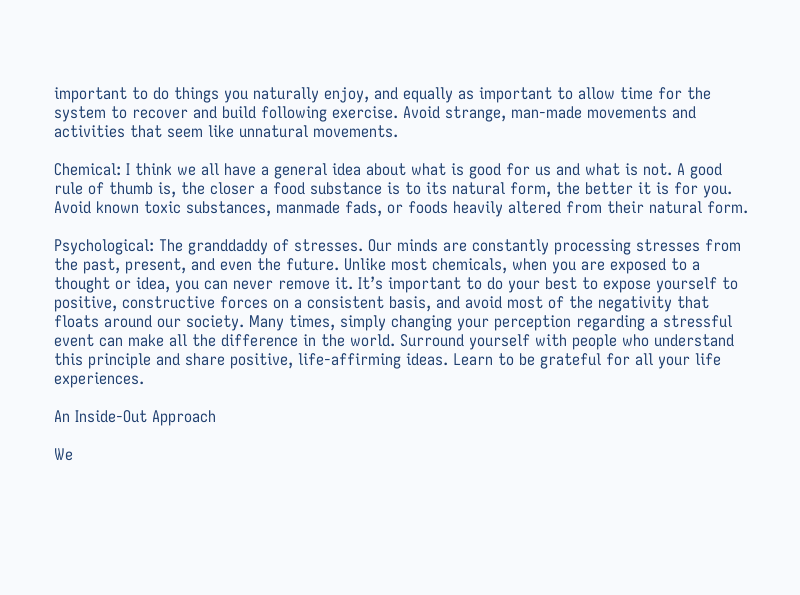important to do things you naturally enjoy, and equally as important to allow time for the system to recover and build following exercise. Avoid strange, man-made movements and activities that seem like unnatural movements.

Chemical: I think we all have a general idea about what is good for us and what is not. A good rule of thumb is, the closer a food substance is to its natural form, the better it is for you. Avoid known toxic substances, manmade fads, or foods heavily altered from their natural form.

Psychological: The granddaddy of stresses. Our minds are constantly processing stresses from the past, present, and even the future. Unlike most chemicals, when you are exposed to a thought or idea, you can never remove it. It’s important to do your best to expose yourself to positive, constructive forces on a consistent basis, and avoid most of the negativity that floats around our society. Many times, simply changing your perception regarding a stressful event can make all the difference in the world. Surround yourself with people who understand this principle and share positive, life-affirming ideas. Learn to be grateful for all your life experiences.

An Inside-Out Approach

We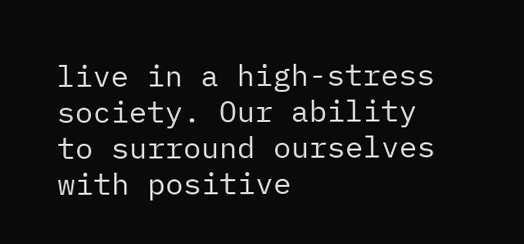live in a high-stress society. Our ability to surround ourselves with positive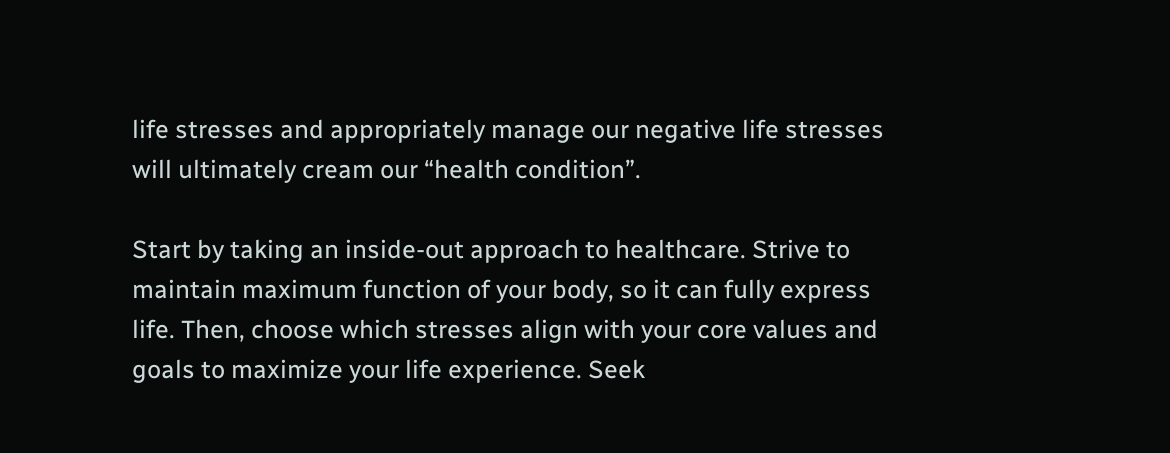life stresses and appropriately manage our negative life stresses will ultimately cream our “health condition”.

Start by taking an inside-out approach to healthcare. Strive to maintain maximum function of your body, so it can fully express life. Then, choose which stresses align with your core values and goals to maximize your life experience. Seek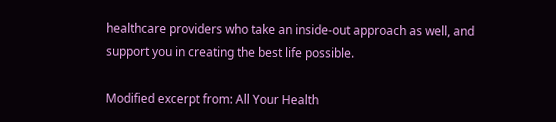healthcare providers who take an inside-out approach as well, and support you in creating the best life possible.

Modified excerpt from: All Your Health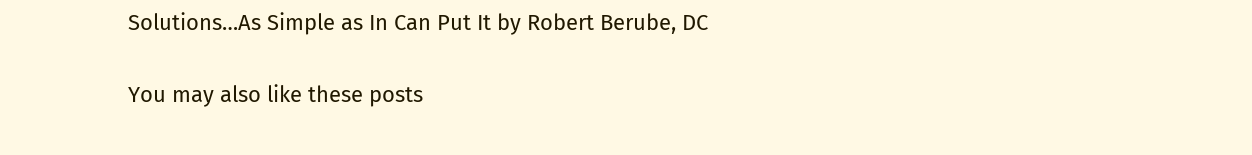Solutions…As Simple as In Can Put It by Robert Berube, DC

You may also like these posts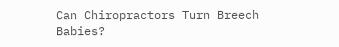Can Chiropractors Turn Breech Babies?